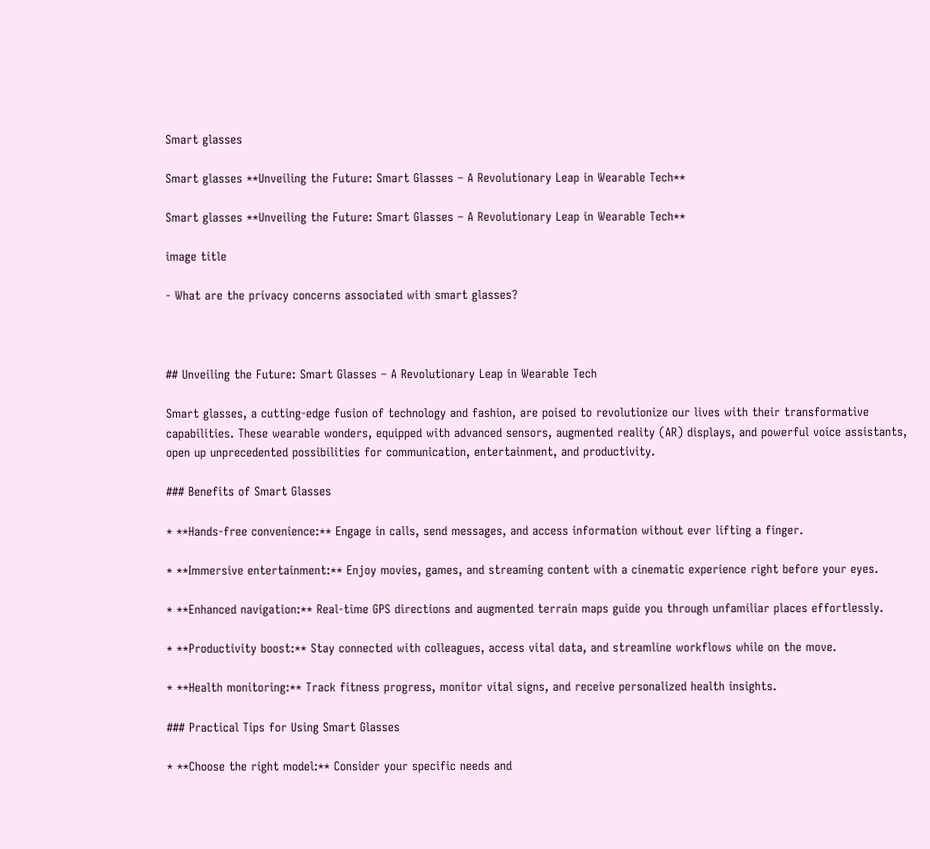Smart glasses

Smart glasses **Unveiling the Future: Smart Glasses – A Revolutionary Leap in Wearable Tech**

Smart glasses **Unveiling the Future: Smart Glasses – A Revolutionary Leap in Wearable Tech**

image title

- What are the privacy concerns associated with smart glasses?



## Unveiling the Future: Smart Glasses – A Revolutionary Leap in Wearable Tech

Smart glasses, a cutting-edge fusion of technology and fashion, are poised to revolutionize our lives with their transformative capabilities. These wearable wonders, equipped with advanced sensors, augmented reality (AR) displays, and powerful voice assistants, open up unprecedented possibilities for communication, entertainment, and productivity.

### Benefits of Smart Glasses

* **Hands-free convenience:** Engage in calls, send messages, and access information without ever lifting a finger.

* **Immersive entertainment:** Enjoy movies, games, and streaming content with a cinematic experience right before your eyes.

* **Enhanced navigation:** Real-time GPS directions and augmented terrain maps guide you through unfamiliar places effortlessly.

* **Productivity boost:** Stay connected with colleagues, access vital data, and streamline workflows while on the move.

* **Health monitoring:** Track fitness progress, monitor vital signs, and receive personalized health insights.

### Practical Tips for Using Smart Glasses

* **Choose the right model:** Consider your specific needs and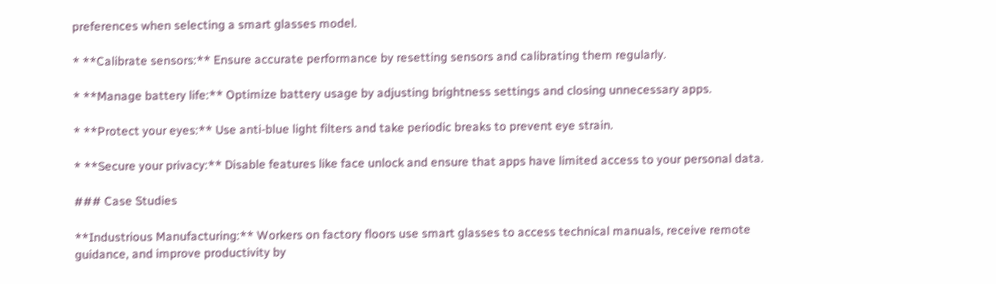preferences when selecting a smart glasses model.

* **Calibrate sensors:** Ensure accurate performance by resetting sensors and calibrating them regularly.

* **Manage battery life:** Optimize battery usage by adjusting brightness settings and closing unnecessary apps.

* **Protect your eyes:** Use anti-blue light filters and take periodic breaks to prevent eye strain.

* **Secure your privacy:** Disable features like face unlock and ensure that apps have limited access to your personal data.

### Case Studies

**Industrious Manufacturing:** Workers on factory floors use smart glasses to access technical manuals, receive remote guidance, and improve productivity by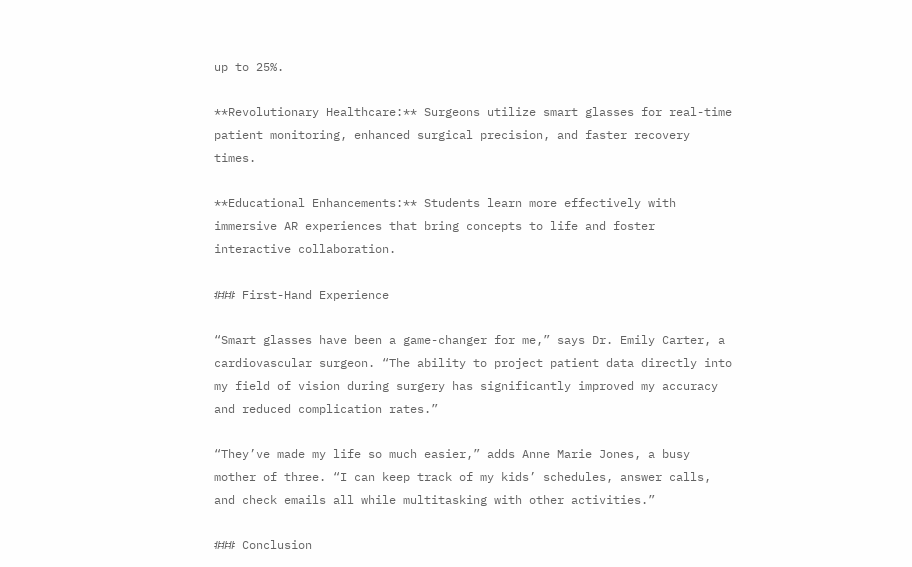up to 25%.

**Revolutionary Healthcare:** Surgeons utilize smart glasses for real-time patient monitoring, enhanced surgical precision, and faster recovery times.

**Educational Enhancements:** Students learn more effectively with immersive AR experiences that bring concepts to life and foster interactive collaboration.

### First-Hand Experience

“Smart glasses have been a game-changer for me,” says Dr. Emily Carter, a cardiovascular surgeon. “The ability to project patient data directly into my field of vision during surgery has significantly improved my accuracy and reduced complication rates.”

“They’ve made my life so much easier,” adds Anne Marie Jones, a busy mother of three. “I can keep track of my kids’ schedules, answer calls, and check emails all while multitasking with other activities.”

### Conclusion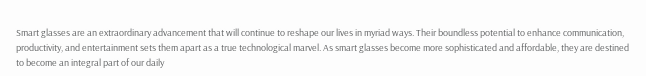Smart glasses are an extraordinary advancement that will continue to reshape our lives in myriad ways. Their boundless potential to enhance communication, productivity, and entertainment sets them apart as a true technological marvel. As smart glasses become more sophisticated and affordable, they are destined to become an integral part of our daily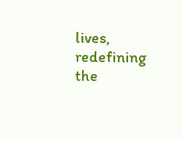lives, redefining the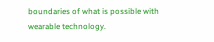boundaries of what is possible with wearable technology.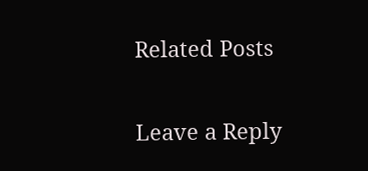Related Posts

Leave a Reply